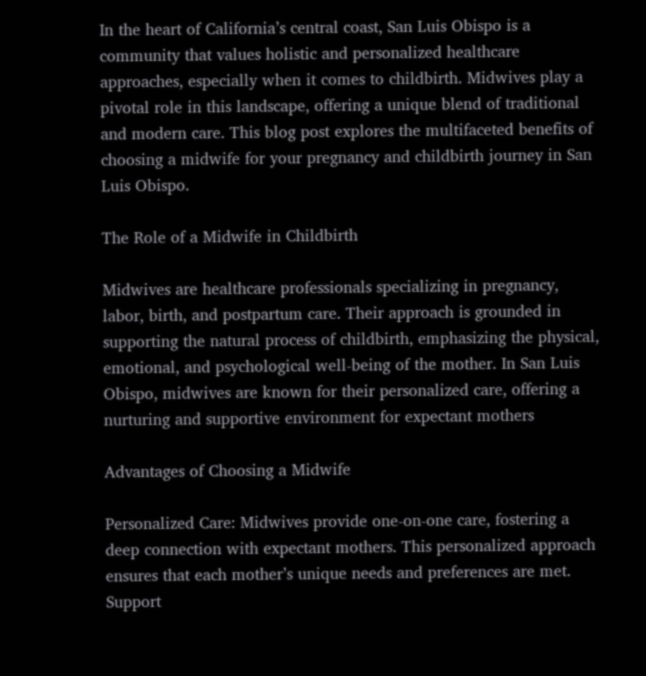In the heart of California’s central coast, San Luis Obispo is a community that values holistic and personalized healthcare approaches, especially when it comes to childbirth. Midwives play a pivotal role in this landscape, offering a unique blend of traditional and modern care. This blog post explores the multifaceted benefits of choosing a midwife for your pregnancy and childbirth journey in San Luis Obispo.

The Role of a Midwife in Childbirth

Midwives are healthcare professionals specializing in pregnancy, labor, birth, and postpartum care. Their approach is grounded in supporting the natural process of childbirth, emphasizing the physical, emotional, and psychological well-being of the mother. In San Luis Obispo, midwives are known for their personalized care, offering a nurturing and supportive environment for expectant mothers

Advantages of Choosing a Midwife

Personalized Care: Midwives provide one-on-one care, fostering a deep connection with expectant mothers. This personalized approach ensures that each mother’s unique needs and preferences are met.
Support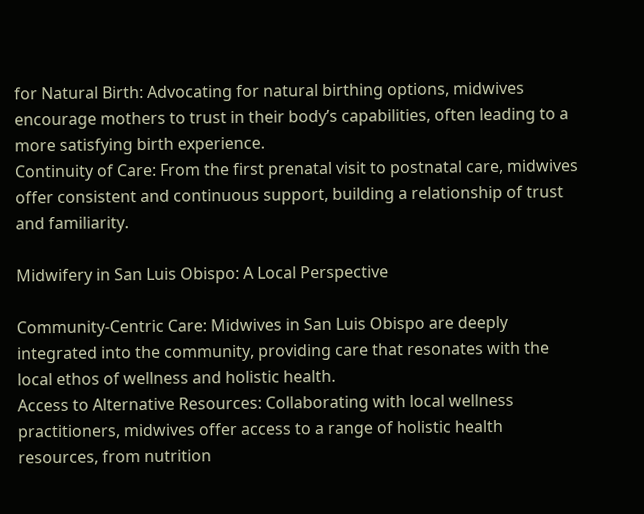for Natural Birth: Advocating for natural birthing options, midwives encourage mothers to trust in their body’s capabilities, often leading to a more satisfying birth experience.
Continuity of Care: From the first prenatal visit to postnatal care, midwives offer consistent and continuous support, building a relationship of trust and familiarity.

Midwifery in San Luis Obispo: A Local Perspective

Community-Centric Care: Midwives in San Luis Obispo are deeply integrated into the community, providing care that resonates with the local ethos of wellness and holistic health.
Access to Alternative Resources: Collaborating with local wellness practitioners, midwives offer access to a range of holistic health resources, from nutrition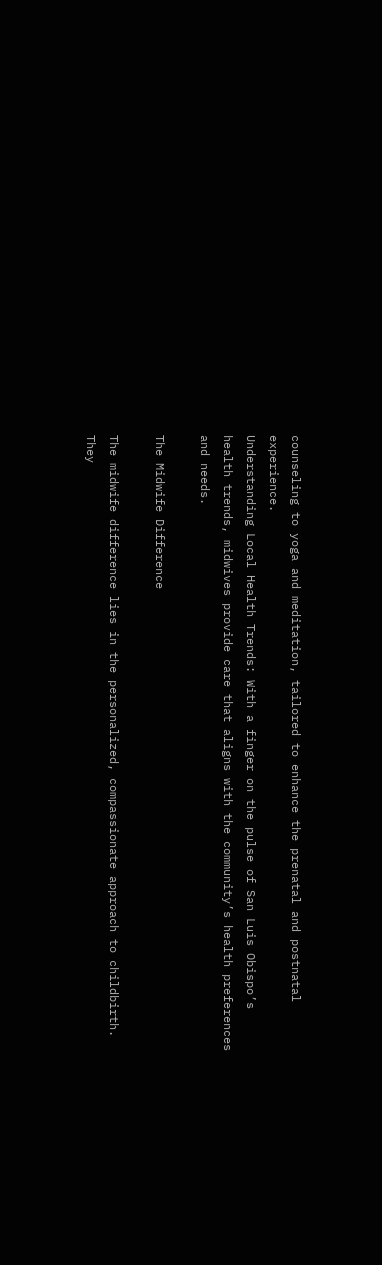counseling to yoga and meditation, tailored to enhance the prenatal and postnatal experience.
Understanding Local Health Trends: With a finger on the pulse of San Luis Obispo’s health trends, midwives provide care that aligns with the community’s health preferences and needs.

The Midwife Difference

The midwife difference lies in the personalized, compassionate approach to childbirth. They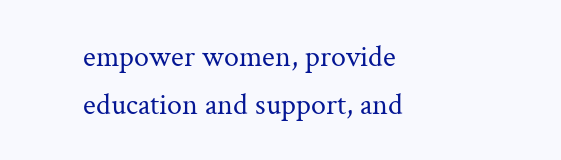empower women, provide education and support, and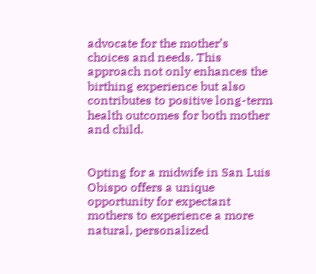advocate for the mother’s choices and needs. This approach not only enhances the birthing experience but also contributes to positive long-term health outcomes for both mother and child.


Opting for a midwife in San Luis Obispo offers a unique opportunity for expectant mothers to experience a more natural, personalized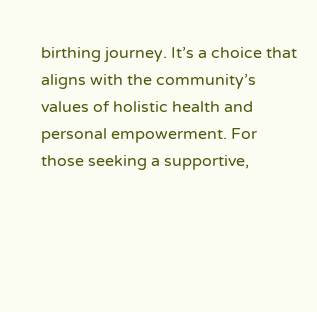birthing journey. It’s a choice that aligns with the community’s values of holistic health and personal empowerment. For those seeking a supportive,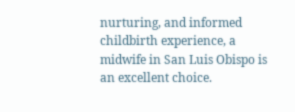nurturing, and informed childbirth experience, a midwife in San Luis Obispo is an excellent choice.